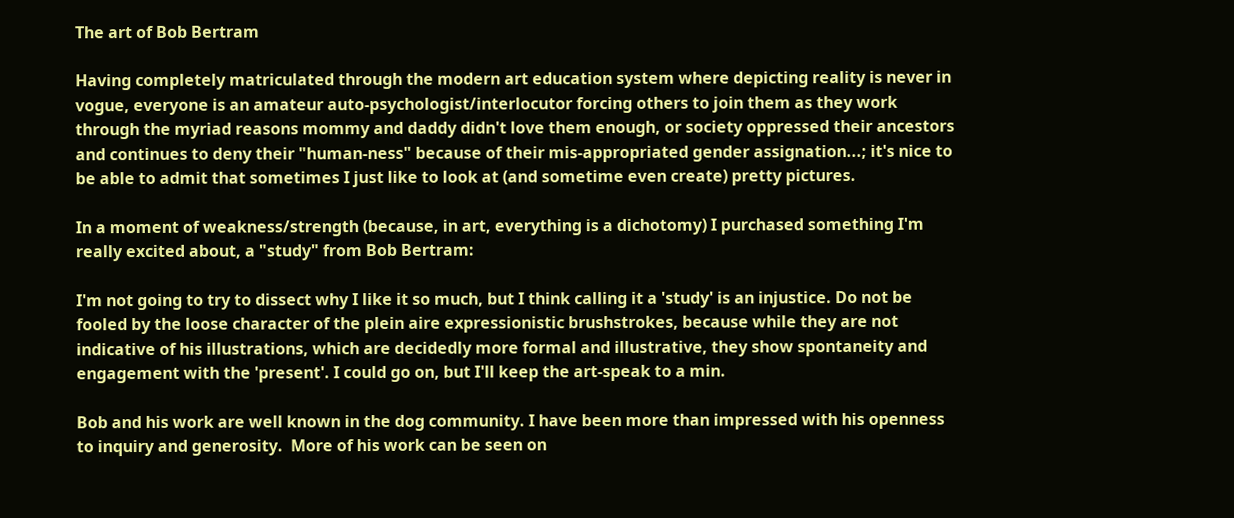The art of Bob Bertram

Having completely matriculated through the modern art education system where depicting reality is never in vogue, everyone is an amateur auto-psychologist/interlocutor forcing others to join them as they work through the myriad reasons mommy and daddy didn't love them enough, or society oppressed their ancestors and continues to deny their "human-ness" because of their mis-appropriated gender assignation...; it's nice to be able to admit that sometimes I just like to look at (and sometime even create) pretty pictures.

In a moment of weakness/strength (because, in art, everything is a dichotomy) I purchased something I'm really excited about, a "study" from Bob Bertram:

I'm not going to try to dissect why I like it so much, but I think calling it a 'study' is an injustice. Do not be fooled by the loose character of the plein aire expressionistic brushstrokes, because while they are not indicative of his illustrations, which are decidedly more formal and illustrative, they show spontaneity and engagement with the 'present'. I could go on, but I'll keep the art-speak to a min.

Bob and his work are well known in the dog community. I have been more than impressed with his openness to inquiry and generosity.  More of his work can be seen on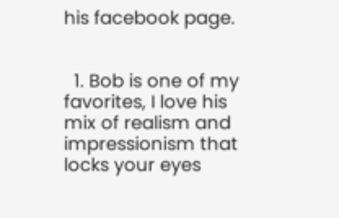his facebook page.


  1. Bob is one of my favorites, I love his mix of realism and impressionism that locks your eyes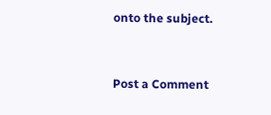onto the subject.


Post a Comment